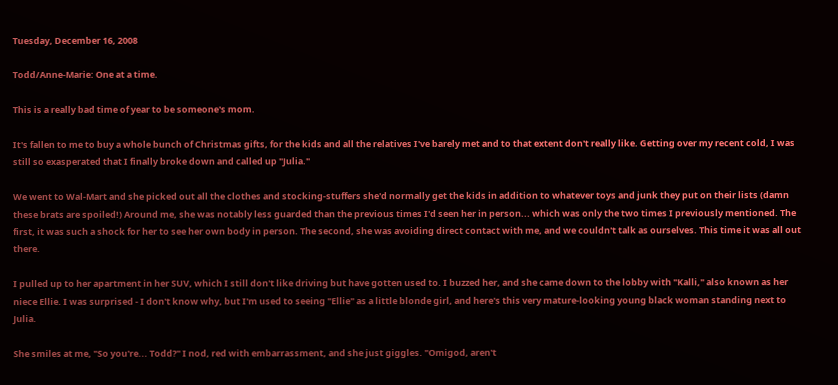Tuesday, December 16, 2008

Todd/Anne-Marie: One at a time.

This is a really bad time of year to be someone's mom.

It's fallen to me to buy a whole bunch of Christmas gifts, for the kids and all the relatives I've barely met and to that extent don't really like. Getting over my recent cold, I was still so exasperated that I finally broke down and called up "Julia."

We went to Wal-Mart and she picked out all the clothes and stocking-stuffers she'd normally get the kids in addition to whatever toys and junk they put on their lists (damn these brats are spoiled!) Around me, she was notably less guarded than the previous times I'd seen her in person... which was only the two times I previously mentioned. The first, it was such a shock for her to see her own body in person. The second, she was avoiding direct contact with me, and we couldn't talk as ourselves. This time it was all out there.

I pulled up to her apartment in her SUV, which I still don't like driving but have gotten used to. I buzzed her, and she came down to the lobby with "Kalli," also known as her niece Ellie. I was surprised - I don't know why, but I'm used to seeing "Ellie" as a little blonde girl, and here's this very mature-looking young black woman standing next to Julia.

She smiles at me, "So you're... Todd?" I nod, red with embarrassment, and she just giggles. "Omigod, aren't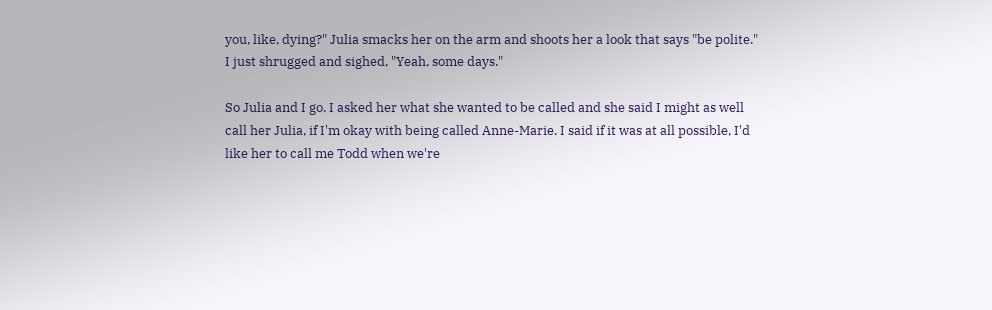you, like, dying?" Julia smacks her on the arm and shoots her a look that says "be polite." I just shrugged and sighed, "Yeah, some days."

So Julia and I go. I asked her what she wanted to be called and she said I might as well call her Julia, if I'm okay with being called Anne-Marie. I said if it was at all possible, I'd like her to call me Todd when we're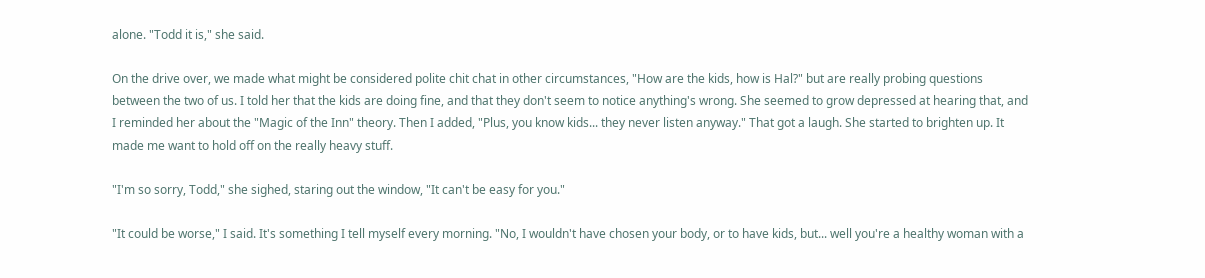alone. "Todd it is," she said.

On the drive over, we made what might be considered polite chit chat in other circumstances, "How are the kids, how is Hal?" but are really probing questions between the two of us. I told her that the kids are doing fine, and that they don't seem to notice anything's wrong. She seemed to grow depressed at hearing that, and I reminded her about the "Magic of the Inn" theory. Then I added, "Plus, you know kids... they never listen anyway." That got a laugh. She started to brighten up. It made me want to hold off on the really heavy stuff.

"I'm so sorry, Todd," she sighed, staring out the window, "It can't be easy for you."

"It could be worse," I said. It's something I tell myself every morning. "No, I wouldn't have chosen your body, or to have kids, but... well you're a healthy woman with a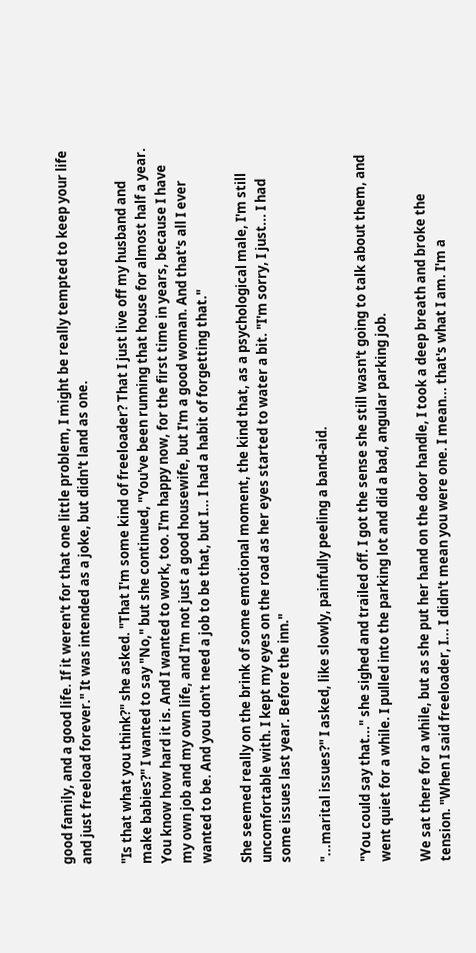good family, and a good life. If it weren't for that one little problem, I might be really tempted to keep your life and just freeload forever." It was intended as a joke, but didn't land as one.

"Is that what you think?" she asked. "That I'm some kind of freeloader? That I just live off my husband and make babies?" I wanted to say "No," but she continued, "You've been running that house for almost half a year. You know how hard it is. And I wanted to work, too. I'm happy now, for the first time in years, because I have my own job and my own life, and I'm not just a good housewife, but I'm a good woman. And that's all I ever wanted to be. And you don't need a job to be that, but I... I had a habit of forgetting that."

She seemed really on the brink of some emotional moment, the kind that, as a psychological male, I'm still uncomfortable with. I kept my eyes on the road as her eyes started to water a bit. "I'm sorry, I just... I had some issues last year. Before the inn."

"...marital issues?" I asked, like slowly, painfully peeling a band-aid.

"You could say that..." she sighed and trailed off. I got the sense she still wasn't going to talk about them, and went quiet for a while. I pulled into the parking lot and did a bad, angular parking job.

We sat there for a while, but as she put her hand on the door handle, I took a deep breath and broke the tension. "When I said freeloader, I... I didn't mean you were one. I mean... that's what I am. I'm a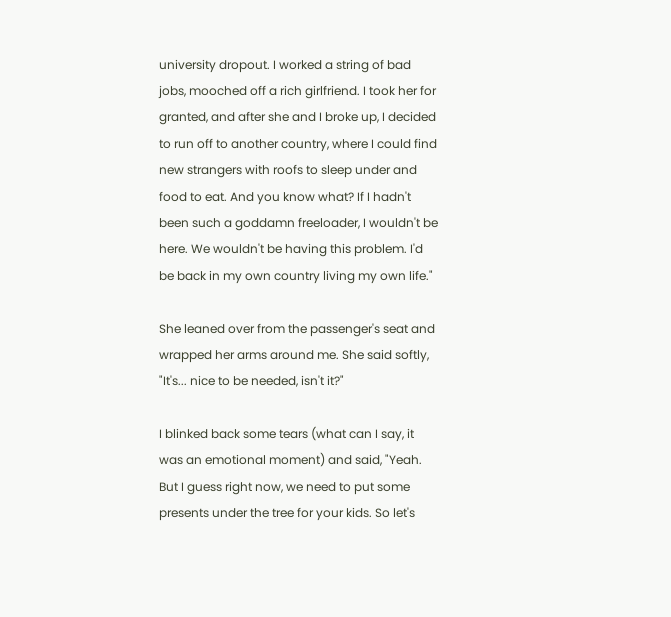university dropout. I worked a string of bad jobs, mooched off a rich girlfriend. I took her for granted, and after she and I broke up, I decided to run off to another country, where I could find new strangers with roofs to sleep under and food to eat. And you know what? If I hadn't been such a goddamn freeloader, I wouldn't be here. We wouldn't be having this problem. I'd be back in my own country living my own life."

She leaned over from the passenger's seat and wrapped her arms around me. She said softly, "It's... nice to be needed, isn't it?"

I blinked back some tears (what can I say, it was an emotional moment) and said, "Yeah. But I guess right now, we need to put some presents under the tree for your kids. So let's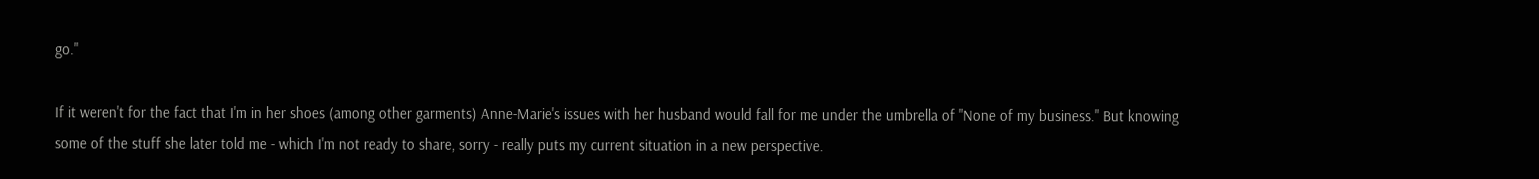go."

If it weren't for the fact that I'm in her shoes (among other garments) Anne-Marie's issues with her husband would fall for me under the umbrella of "None of my business." But knowing some of the stuff she later told me - which I'm not ready to share, sorry - really puts my current situation in a new perspective.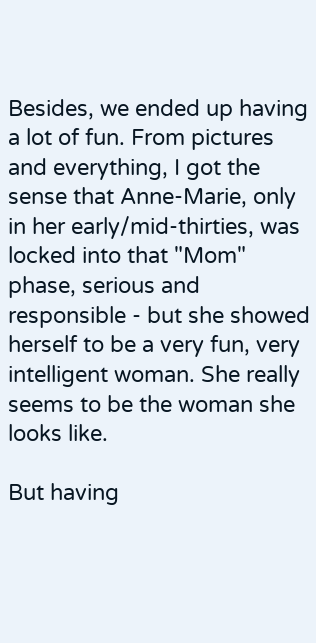Besides, we ended up having a lot of fun. From pictures and everything, I got the sense that Anne-Marie, only in her early/mid-thirties, was locked into that "Mom" phase, serious and responsible - but she showed herself to be a very fun, very intelligent woman. She really seems to be the woman she looks like.

But having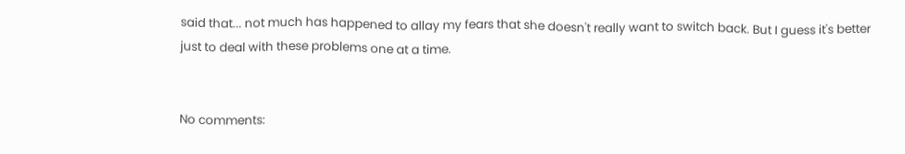said that... not much has happened to allay my fears that she doesn't really want to switch back. But I guess it's better just to deal with these problems one at a time.


No comments: